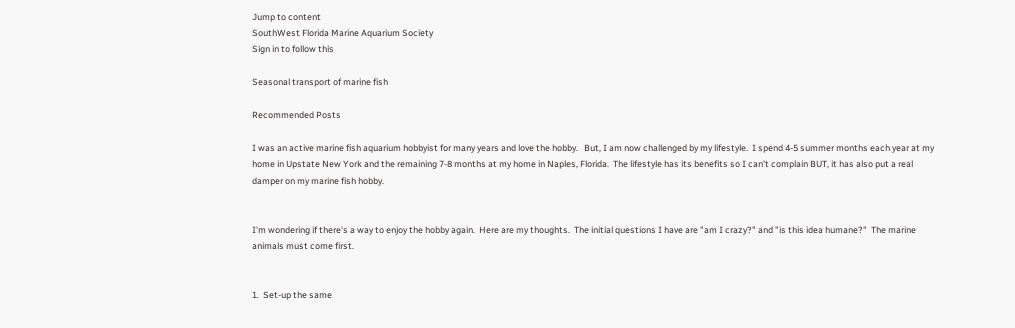Jump to content
SouthWest Florida Marine Aquarium Society
Sign in to follow this

Seasonal transport of marine fish

Recommended Posts

I was an active marine fish aquarium hobbyist for many years and love the hobby.   But, I am now challenged by my lifestyle.  I spend 4-5 summer months each year at my home in Upstate New York and the remaining 7-8 months at my home in Naples, Florida.  The lifestyle has its benefits so I can't complain BUT, it has also put a real damper on my marine fish hobby.


I'm wondering if there's a way to enjoy the hobby again.  Here are my thoughts.  The initial questions I have are "am I crazy?" and "is this idea humane?"  The marine animals must come first.


1.  Set-up the same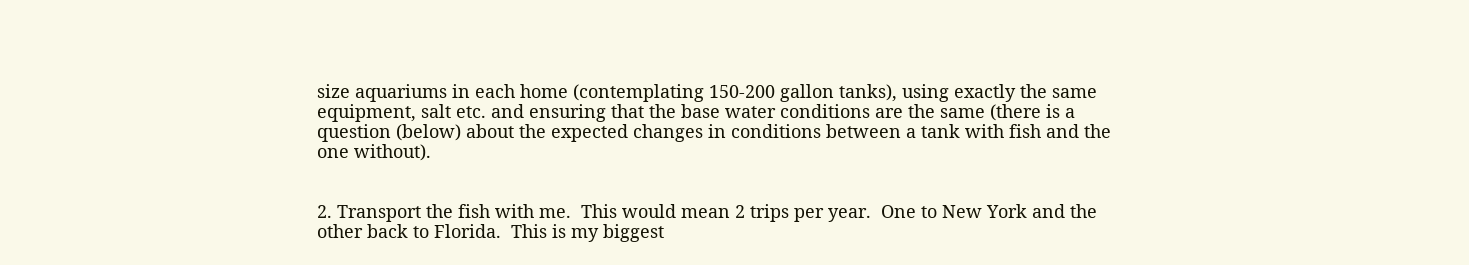size aquariums in each home (contemplating 150-200 gallon tanks), using exactly the same equipment, salt etc. and ensuring that the base water conditions are the same (there is a question (below) about the expected changes in conditions between a tank with fish and the one without).


2. Transport the fish with me.  This would mean 2 trips per year.  One to New York and the other back to Florida.  This is my biggest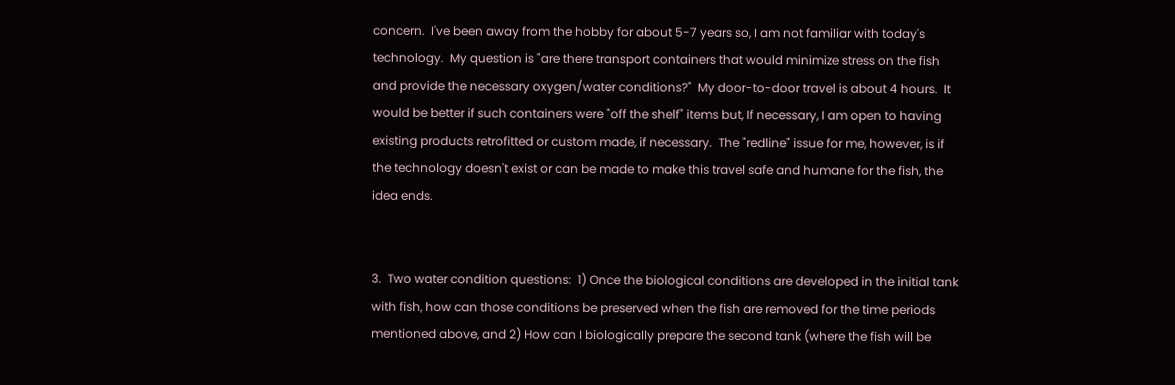concern.  I've been away from the hobby for about 5-7 years so, I am not familiar with today's technology.  My question is "are there transport containers that would minimize stress on the fish and provide the necessary oxygen/water conditions?"  My door-to-door travel is about 4 hours.  It would be better if such containers were "off the shelf" items but, If necessary, I am open to having existing products retrofitted or custom made, if necessary.  The "redline" issue for me, however, is if the technology doesn't exist or can be made to make this travel safe and humane for the fish, the idea ends.


3.  Two water condition questions:  1) Once the biological conditions are developed in the initial tank with fish, how can those conditions be preserved when the fish are removed for the time periods mentioned above, and 2) How can I biologically prepare the second tank (where the fish will be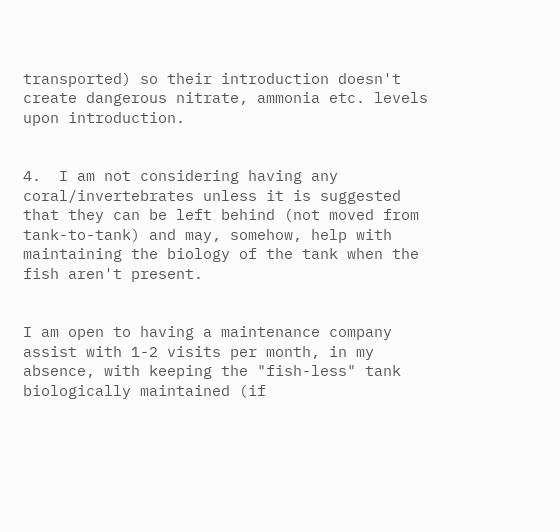transported) so their introduction doesn't create dangerous nitrate, ammonia etc. levels upon introduction.


4.  I am not considering having any coral/invertebrates unless it is suggested that they can be left behind (not moved from tank-to-tank) and may, somehow, help with maintaining the biology of the tank when the fish aren't present.


I am open to having a maintenance company assist with 1-2 visits per month, in my absence, with keeping the "fish-less" tank biologically maintained (if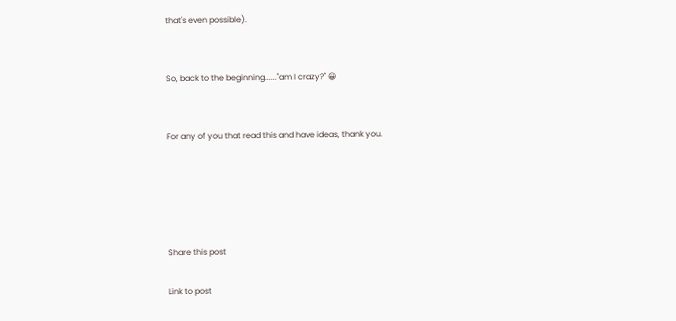that's even possible).


So, back to the beginning......"am I crazy?" 😀


For any of you that read this and have ideas, thank you.





Share this post

Link to post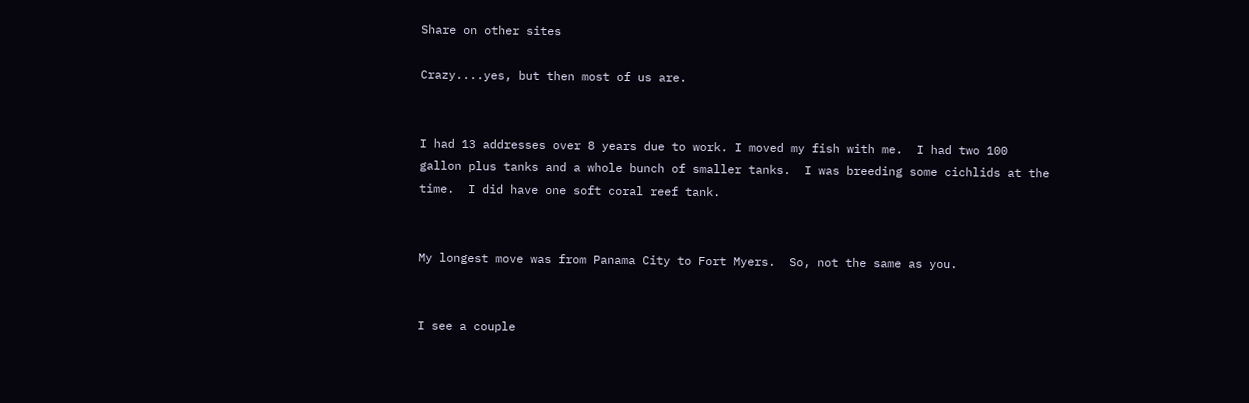Share on other sites

Crazy....yes, but then most of us are.


I had 13 addresses over 8 years due to work. I moved my fish with me.  I had two 100 gallon plus tanks and a whole bunch of smaller tanks.  I was breeding some cichlids at the time.  I did have one soft coral reef tank.


My longest move was from Panama City to Fort Myers.  So, not the same as you.


I see a couple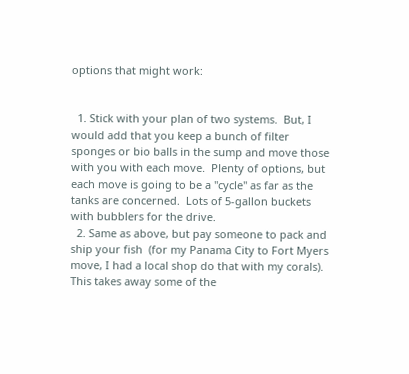options that might work:


  1. Stick with your plan of two systems.  But, I would add that you keep a bunch of filter sponges or bio balls in the sump and move those with you with each move.  Plenty of options, but each move is going to be a "cycle" as far as the tanks are concerned.  Lots of 5-gallon buckets with bubblers for the drive.
  2. Same as above, but pay someone to pack and ship your fish  (for my Panama City to Fort Myers move, I had a local shop do that with my corals). This takes away some of the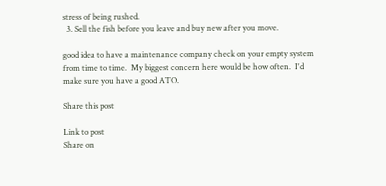stress of being rushed.
  3. Sell the fish before you leave and buy new after you move.

good idea to have a maintenance company check on your empty system from time to time.  My biggest concern here would be how often.  I'd make sure you have a good ATO.

Share this post

Link to post
Share on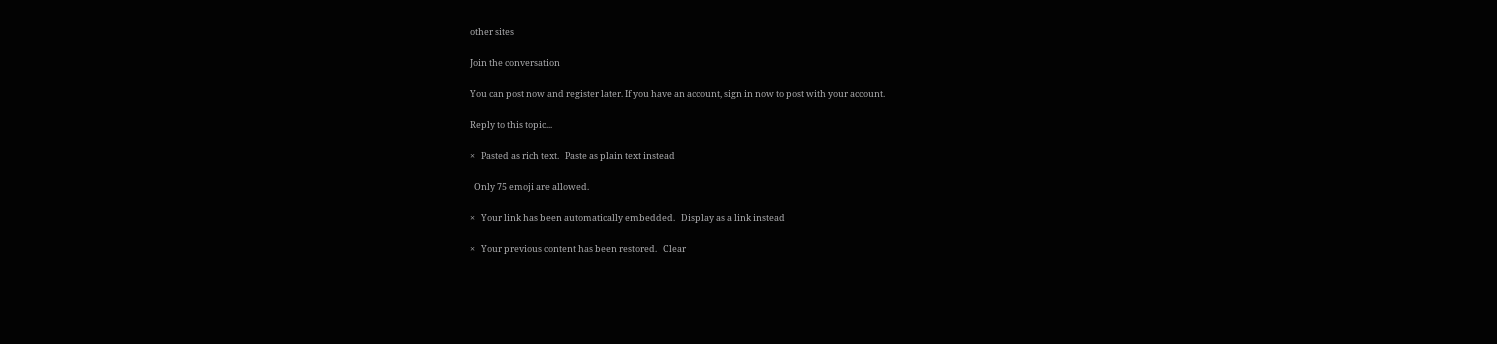other sites

Join the conversation

You can post now and register later. If you have an account, sign in now to post with your account.

Reply to this topic...

×   Pasted as rich text.   Paste as plain text instead

  Only 75 emoji are allowed.

×   Your link has been automatically embedded.   Display as a link instead

×   Your previous content has been restored.   Clear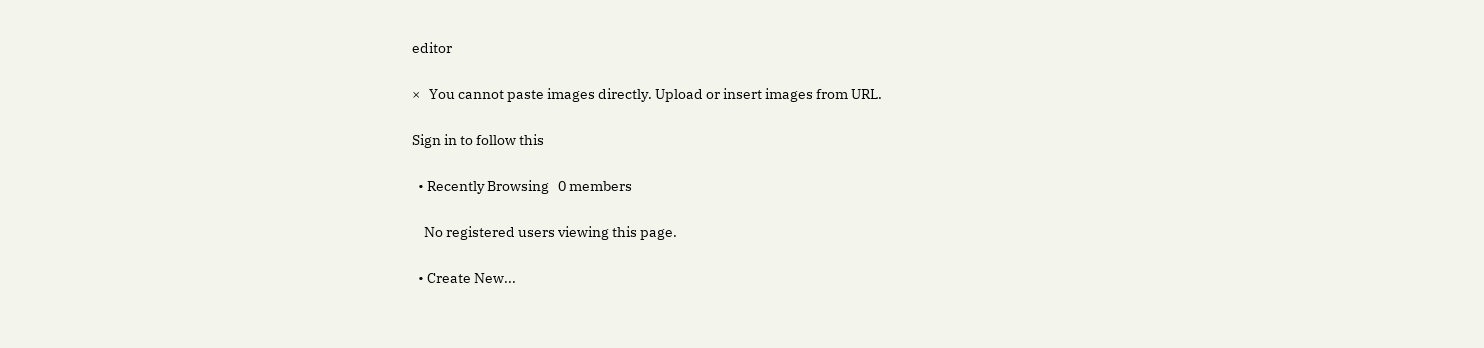editor

×   You cannot paste images directly. Upload or insert images from URL.

Sign in to follow this

  • Recently Browsing   0 members

    No registered users viewing this page.

  • Create New...